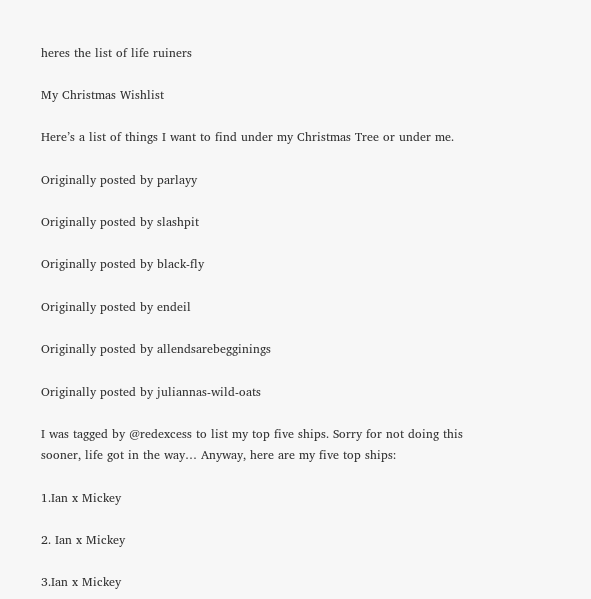heres the list of life ruiners

My Christmas Wishlist

Here’s a list of things I want to find under my Christmas Tree or under me.

Originally posted by parlayy

Originally posted by slashpit

Originally posted by black-fly

Originally posted by endeil

Originally posted by allendsarebegginings

Originally posted by juliannas-wild-oats

I was tagged by @redexcess to list my top five ships. Sorry for not doing this sooner, life got in the way… Anyway, here are my five top ships:

1.Ian x Mickey

2. Ian x Mickey

3.Ian x Mickey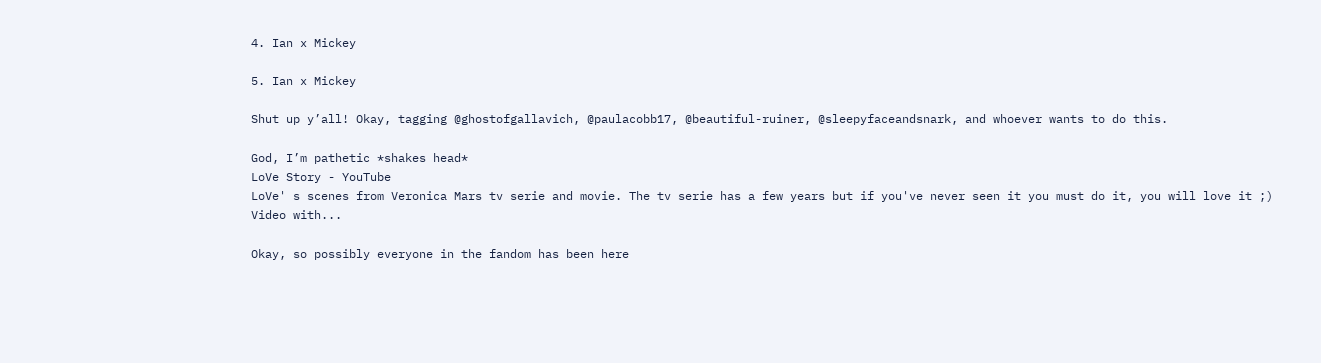4. Ian x Mickey

5. Ian x Mickey

Shut up y’all! Okay, tagging @ghostofgallavich, @paulacobb17, @beautiful-ruiner, @sleepyfaceandsnark, and whoever wants to do this.

God, I’m pathetic *shakes head*
LoVe Story - YouTube
LoVe' s scenes from Veronica Mars tv serie and movie. The tv serie has a few years but if you've never seen it you must do it, you will love it ;) Video with...

Okay, so possibly everyone in the fandom has been here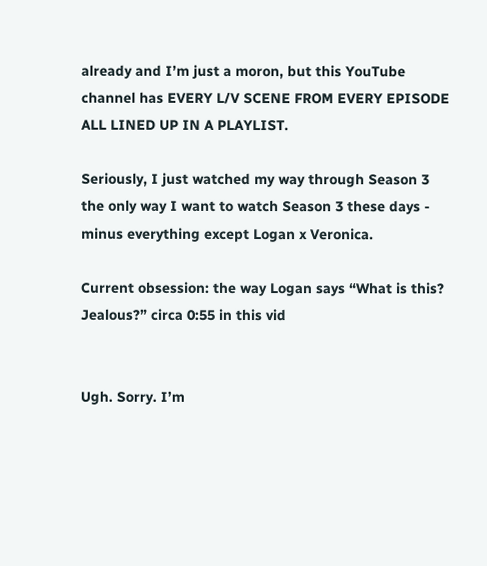already and I’m just a moron, but this YouTube channel has EVERY L/V SCENE FROM EVERY EPISODE ALL LINED UP IN A PLAYLIST.

Seriously, I just watched my way through Season 3 the only way I want to watch Season 3 these days - minus everything except Logan x Veronica.

Current obsession: the way Logan says “What is this? Jealous?” circa 0:55 in this vid


Ugh. Sorry. I’m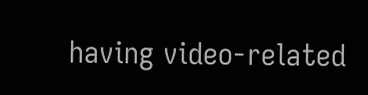having video-related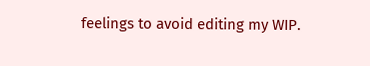feelings to avoid editing my WIP.